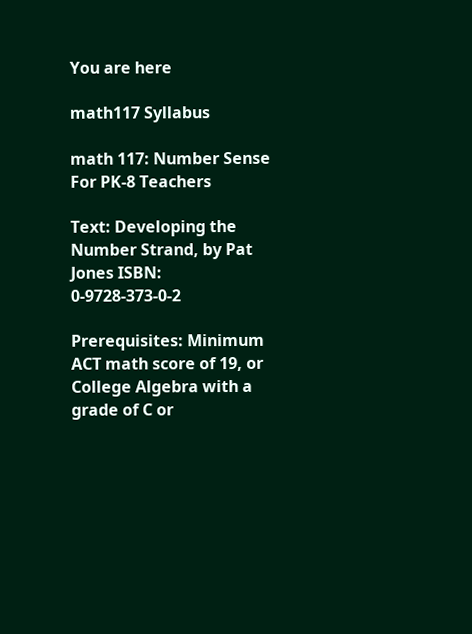You are here

math117 Syllabus

math 117: Number Sense For PK-8 Teachers

Text: Developing the Number Strand, by Pat Jones ISBN: 0-9728-373-0-2

Prerequisites: Minimum ACT math score of 19, or College Algebra with a grade of C or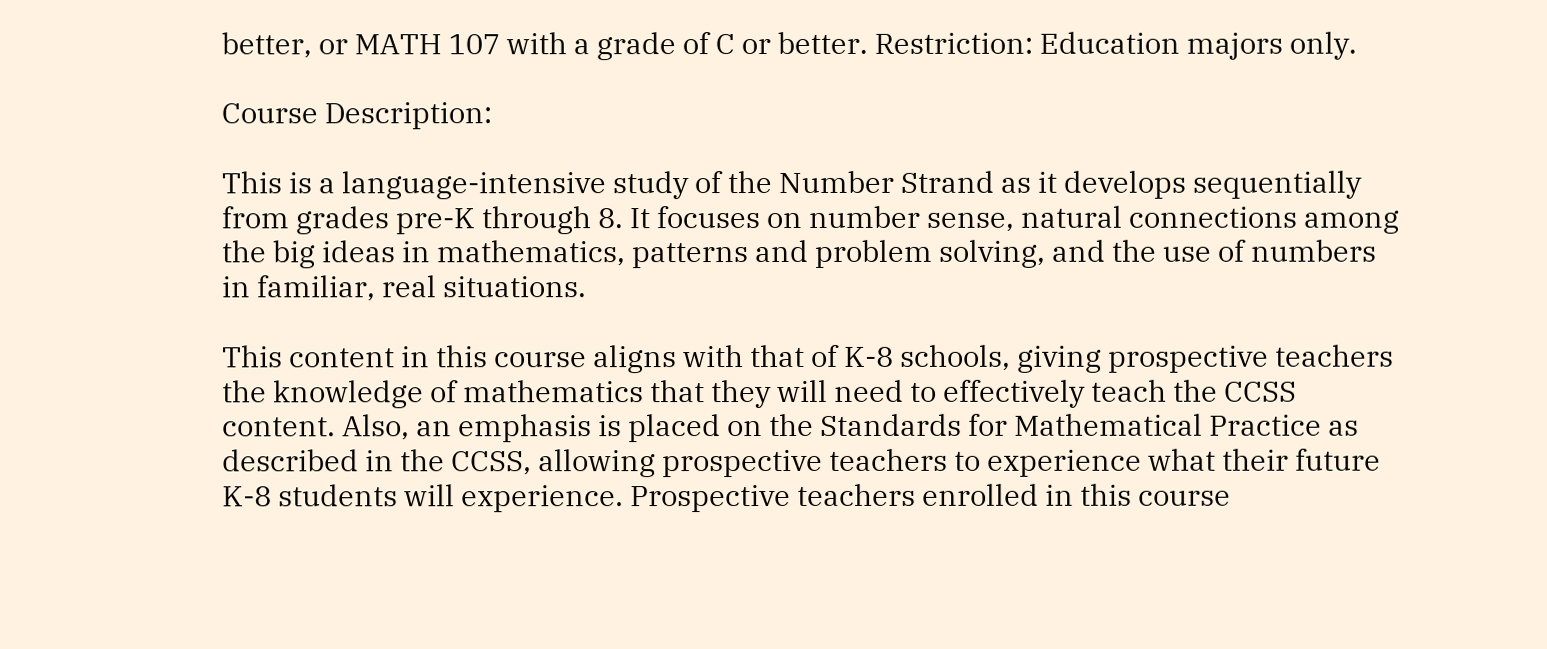better, or MATH 107 with a grade of C or better. Restriction: Education majors only.

Course Description:

This is a language-intensive study of the Number Strand as it develops sequentially from grades pre-K through 8. It focuses on number sense, natural connections among the big ideas in mathematics, patterns and problem solving, and the use of numbers in familiar, real situations.

This content in this course aligns with that of K-8 schools, giving prospective teachers the knowledge of mathematics that they will need to effectively teach the CCSS content. Also, an emphasis is placed on the Standards for Mathematical Practice as described in the CCSS, allowing prospective teachers to experience what their future K-8 students will experience. Prospective teachers enrolled in this course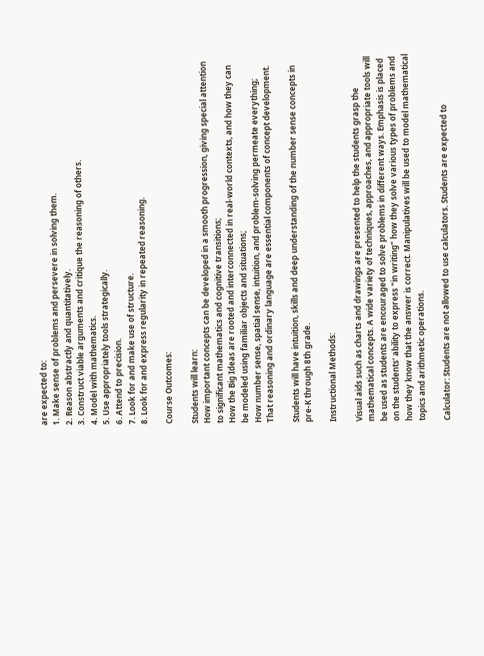are expected to:
1. Make sense of problems and persevere in solving them.
2. Reason abstractly and quantitatively.
3. Construct viable arguments and critique the reasoning of others.
4. Model with mathematics.
5. Use appropriately tools strategically.
6. Attend to precision.
7. Look for and make use of structure.
8. Look for and express regularity in repeated reasoning.

Course Outcomes:

Students will learn:
How important concepts can be developed in a smooth progression, giving special attention to significant mathematics and cognitive transitions;
How the Big Ideas are rooted and interconnected in real-world contexts, and how they can be modeled using familiar objects and situations;
How number sense, spatial sense, intuition, and problem-solving permeate everything;
That reasoning and ordinary language are essential components of concept development.

Students will have intuition, skills and deep understanding of the number sense concepts in pre-K through 8th grade.

Instructional Methods:

Visual aids such as charts and drawings are presented to help the students grasp the mathematical concepts. A wide variety of techniques, approaches, and appropriate tools will be used as students are encouraged to solve problems in different ways. Emphasis is placed on the students' ability to express "in writing" how they solve various types of problems and how they know that the answer is correct. Manipulatives will be used to model mathematical topics and arithmetic operations.

Calculator: Students are not allowed to use calculators. Students are expected to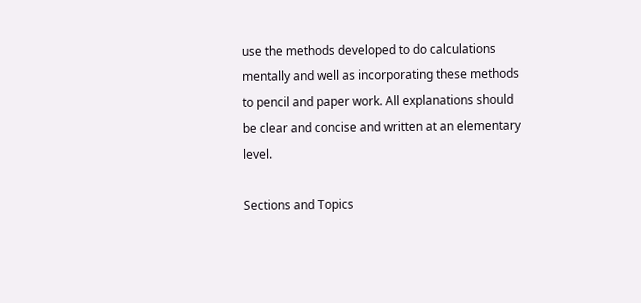use the methods developed to do calculations mentally and well as incorporating these methods to pencil and paper work. All explanations should be clear and concise and written at an elementary level.

Sections and Topics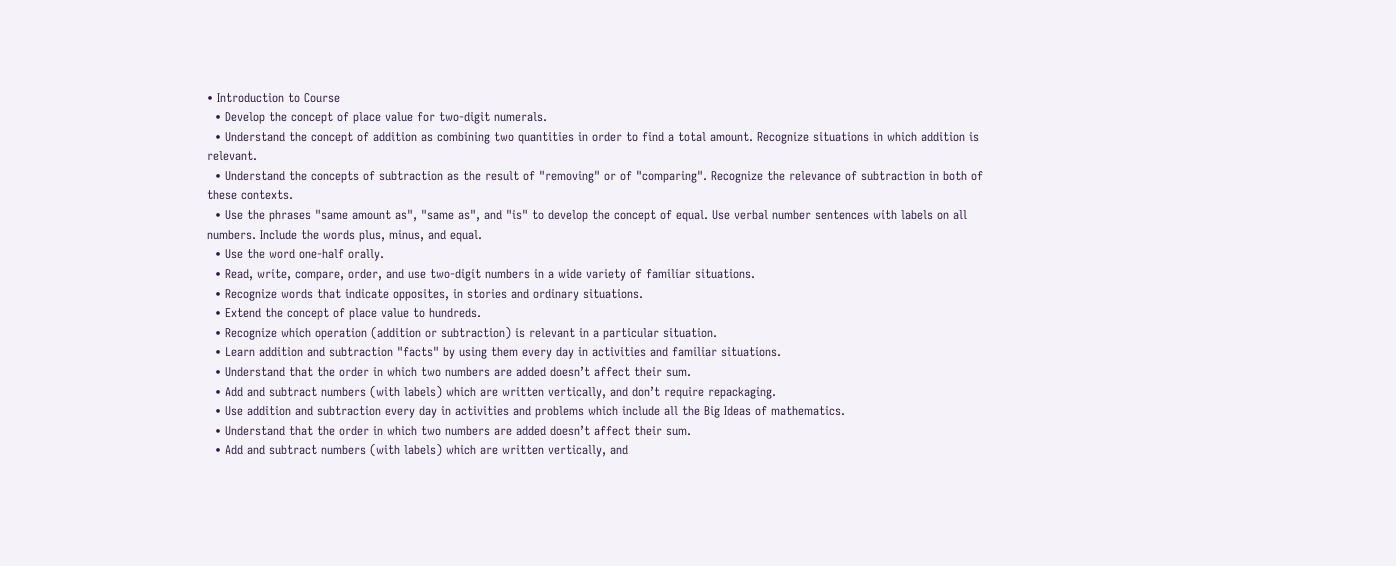• Introduction to Course
  • Develop the concept of place value for two-digit numerals.
  • Understand the concept of addition as combining two quantities in order to find a total amount. Recognize situations in which addition is relevant.
  • Understand the concepts of subtraction as the result of "removing" or of "comparing". Recognize the relevance of subtraction in both of these contexts.
  • Use the phrases "same amount as", "same as", and "is" to develop the concept of equal. Use verbal number sentences with labels on all numbers. Include the words plus, minus, and equal.
  • Use the word one-half orally.
  • Read, write, compare, order, and use two-digit numbers in a wide variety of familiar situations.
  • Recognize words that indicate opposites, in stories and ordinary situations.
  • Extend the concept of place value to hundreds.
  • Recognize which operation (addition or subtraction) is relevant in a particular situation.
  • Learn addition and subtraction "facts" by using them every day in activities and familiar situations.
  • Understand that the order in which two numbers are added doesn’t affect their sum.
  • Add and subtract numbers (with labels) which are written vertically, and don’t require repackaging.
  • Use addition and subtraction every day in activities and problems which include all the Big Ideas of mathematics.
  • Understand that the order in which two numbers are added doesn’t affect their sum.
  • Add and subtract numbers (with labels) which are written vertically, and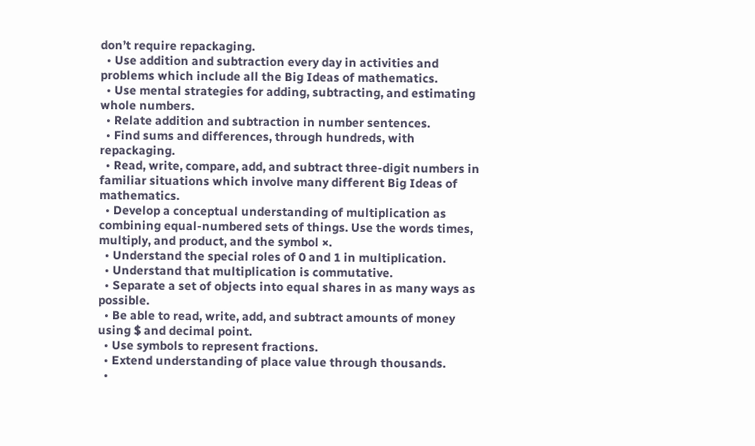don’t require repackaging.
  • Use addition and subtraction every day in activities and problems which include all the Big Ideas of mathematics.
  • Use mental strategies for adding, subtracting, and estimating whole numbers.
  • Relate addition and subtraction in number sentences.
  • Find sums and differences, through hundreds, with repackaging.
  • Read, write, compare, add, and subtract three-digit numbers in familiar situations which involve many different Big Ideas of mathematics.
  • Develop a conceptual understanding of multiplication as combining equal-numbered sets of things. Use the words times, multiply, and product, and the symbol ×.
  • Understand the special roles of 0 and 1 in multiplication.
  • Understand that multiplication is commutative.
  • Separate a set of objects into equal shares in as many ways as possible.
  • Be able to read, write, add, and subtract amounts of money using $ and decimal point.
  • Use symbols to represent fractions.
  • Extend understanding of place value through thousands.
  •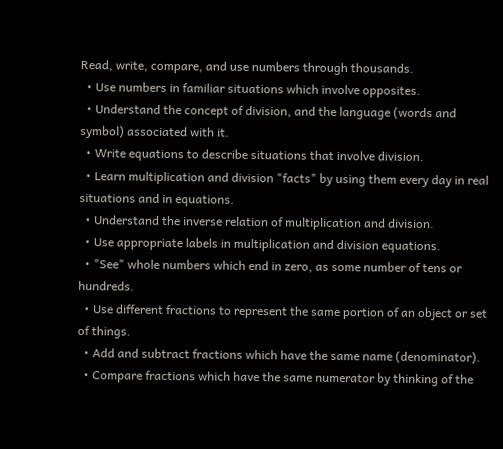Read, write, compare, and use numbers through thousands.
  • Use numbers in familiar situations which involve opposites.
  • Understand the concept of division, and the language (words and symbol) associated with it.
  • Write equations to describe situations that involve division.
  • Learn multiplication and division "facts" by using them every day in real situations and in equations.
  • Understand the inverse relation of multiplication and division.
  • Use appropriate labels in multiplication and division equations.
  • "See" whole numbers which end in zero, as some number of tens or hundreds.
  • Use different fractions to represent the same portion of an object or set of things.
  • Add and subtract fractions which have the same name (denominator).
  • Compare fractions which have the same numerator by thinking of the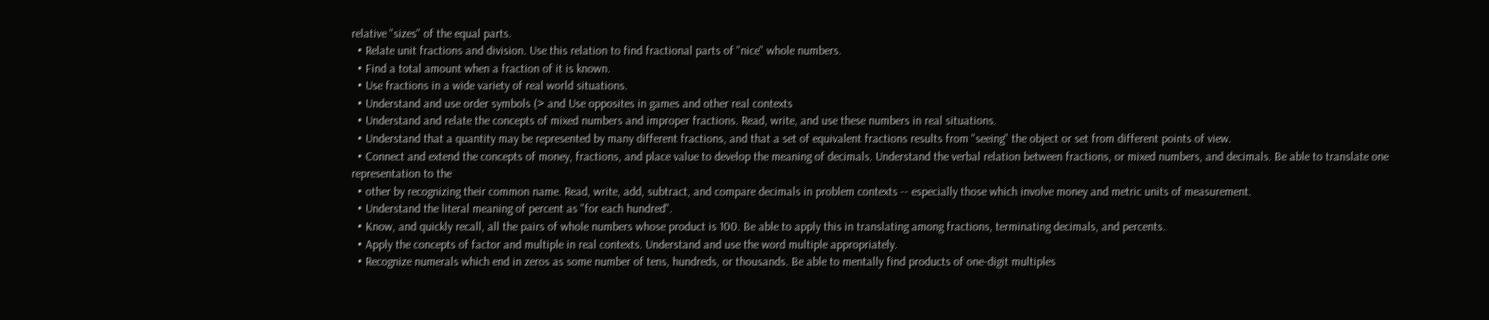relative "sizes" of the equal parts.
  • Relate unit fractions and division. Use this relation to find fractional parts of "nice" whole numbers.
  • Find a total amount when a fraction of it is known.
  • Use fractions in a wide variety of real world situations.
  • Understand and use order symbols (> and Use opposites in games and other real contexts
  • Understand and relate the concepts of mixed numbers and improper fractions. Read, write, and use these numbers in real situations.
  • Understand that a quantity may be represented by many different fractions, and that a set of equivalent fractions results from "seeing" the object or set from different points of view.
  • Connect and extend the concepts of money, fractions, and place value to develop the meaning of decimals. Understand the verbal relation between fractions, or mixed numbers, and decimals. Be able to translate one representation to the
  • other by recognizing their common name. Read, write, add, subtract, and compare decimals in problem contexts -- especially those which involve money and metric units of measurement.
  • Understand the literal meaning of percent as "for each hundred".
  • Know, and quickly recall, all the pairs of whole numbers whose product is 100. Be able to apply this in translating among fractions, terminating decimals, and percents.
  • Apply the concepts of factor and multiple in real contexts. Understand and use the word multiple appropriately.
  • Recognize numerals which end in zeros as some number of tens, hundreds, or thousands. Be able to mentally find products of one-digit multiples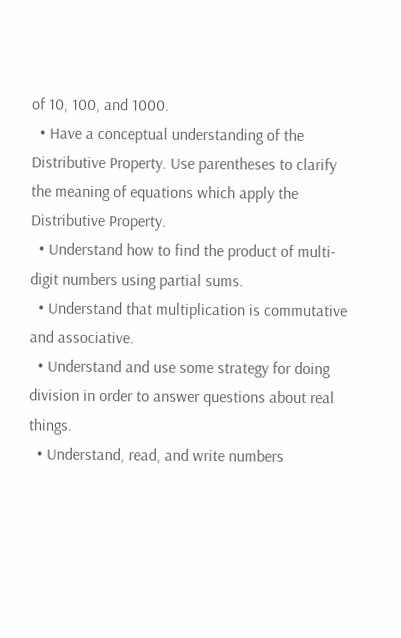of 10, 100, and 1000.
  • Have a conceptual understanding of the Distributive Property. Use parentheses to clarify the meaning of equations which apply the Distributive Property.
  • Understand how to find the product of multi-digit numbers using partial sums.
  • Understand that multiplication is commutative and associative.
  • Understand and use some strategy for doing division in order to answer questions about real things.
  • Understand, read, and write numbers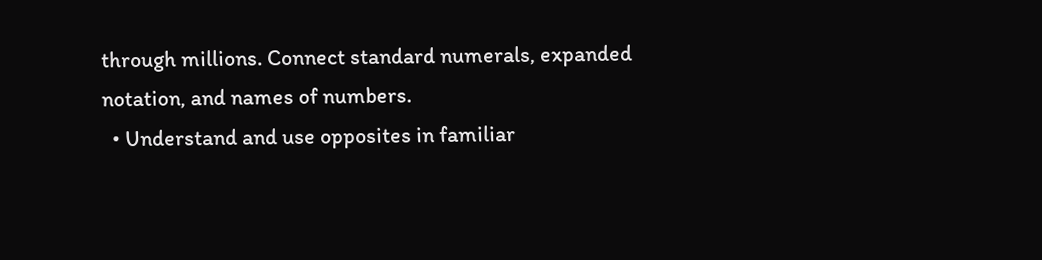through millions. Connect standard numerals, expanded notation, and names of numbers.
  • Understand and use opposites in familiar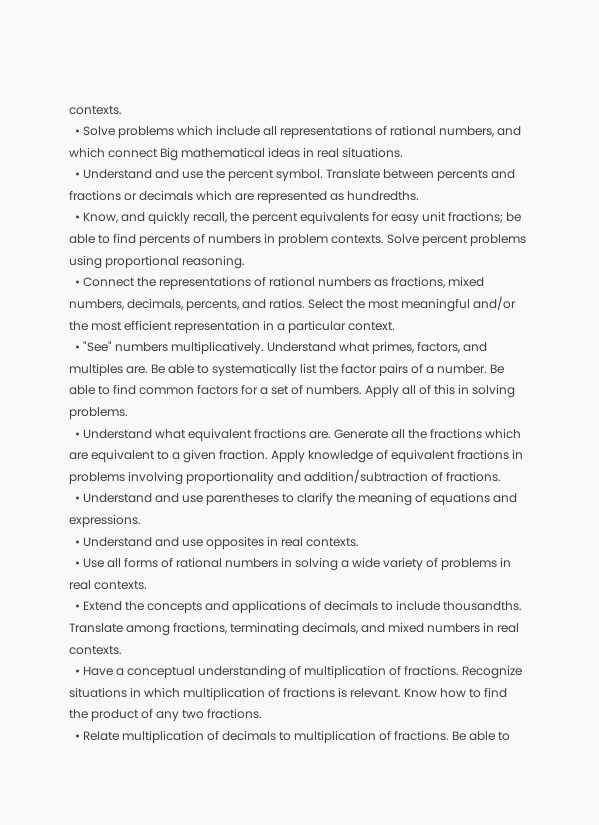contexts.
  • Solve problems which include all representations of rational numbers, and which connect Big mathematical ideas in real situations.
  • Understand and use the percent symbol. Translate between percents and fractions or decimals which are represented as hundredths.
  • Know, and quickly recall, the percent equivalents for easy unit fractions; be able to find percents of numbers in problem contexts. Solve percent problems using proportional reasoning.
  • Connect the representations of rational numbers as fractions, mixed numbers, decimals, percents, and ratios. Select the most meaningful and/or the most efficient representation in a particular context.
  • "See" numbers multiplicatively. Understand what primes, factors, and multiples are. Be able to systematically list the factor pairs of a number. Be able to find common factors for a set of numbers. Apply all of this in solving problems.
  • Understand what equivalent fractions are. Generate all the fractions which are equivalent to a given fraction. Apply knowledge of equivalent fractions in problems involving proportionality and addition/subtraction of fractions.
  • Understand and use parentheses to clarify the meaning of equations and expressions.
  • Understand and use opposites in real contexts.
  • Use all forms of rational numbers in solving a wide variety of problems in real contexts.
  • Extend the concepts and applications of decimals to include thousandths. Translate among fractions, terminating decimals, and mixed numbers in real contexts.
  • Have a conceptual understanding of multiplication of fractions. Recognize situations in which multiplication of fractions is relevant. Know how to find the product of any two fractions.
  • Relate multiplication of decimals to multiplication of fractions. Be able to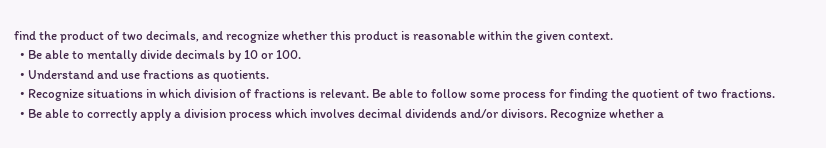find the product of two decimals, and recognize whether this product is reasonable within the given context.
  • Be able to mentally divide decimals by 10 or 100.
  • Understand and use fractions as quotients.
  • Recognize situations in which division of fractions is relevant. Be able to follow some process for finding the quotient of two fractions.
  • Be able to correctly apply a division process which involves decimal dividends and/or divisors. Recognize whether a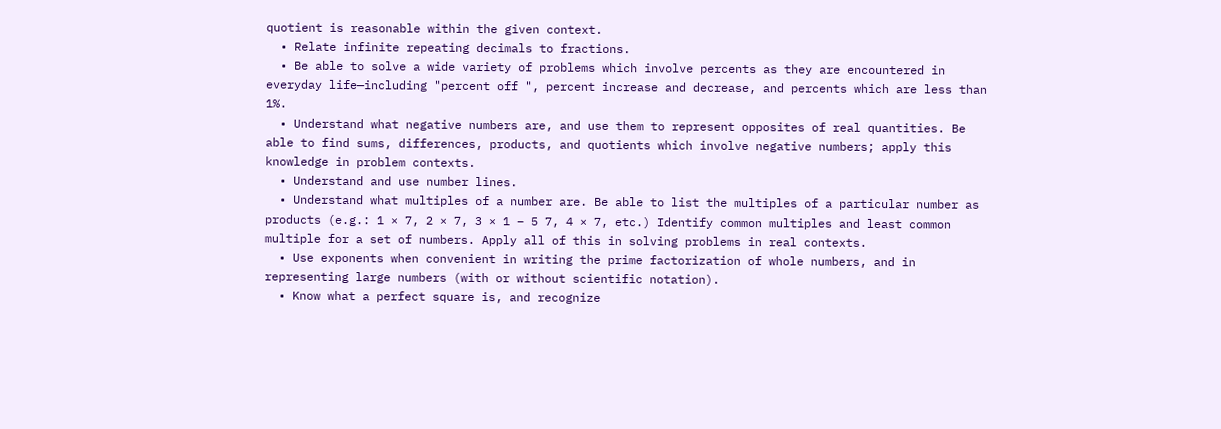quotient is reasonable within the given context.
  • Relate infinite repeating decimals to fractions.
  • Be able to solve a wide variety of problems which involve percents as they are encountered in everyday life—including "percent off ", percent increase and decrease, and percents which are less than 1%.
  • Understand what negative numbers are, and use them to represent opposites of real quantities. Be able to find sums, differences, products, and quotients which involve negative numbers; apply this knowledge in problem contexts.
  • Understand and use number lines.
  • Understand what multiples of a number are. Be able to list the multiples of a particular number as products (e.g.: 1 × 7, 2 × 7, 3 × 1 – 5 7, 4 × 7, etc.) Identify common multiples and least common multiple for a set of numbers. Apply all of this in solving problems in real contexts.
  • Use exponents when convenient in writing the prime factorization of whole numbers, and in representing large numbers (with or without scientific notation).
  • Know what a perfect square is, and recognize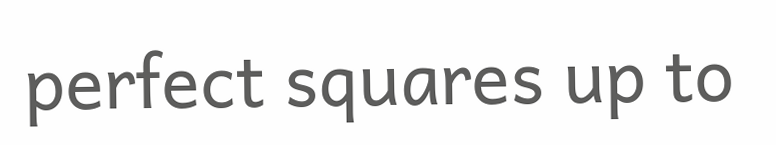perfect squares up to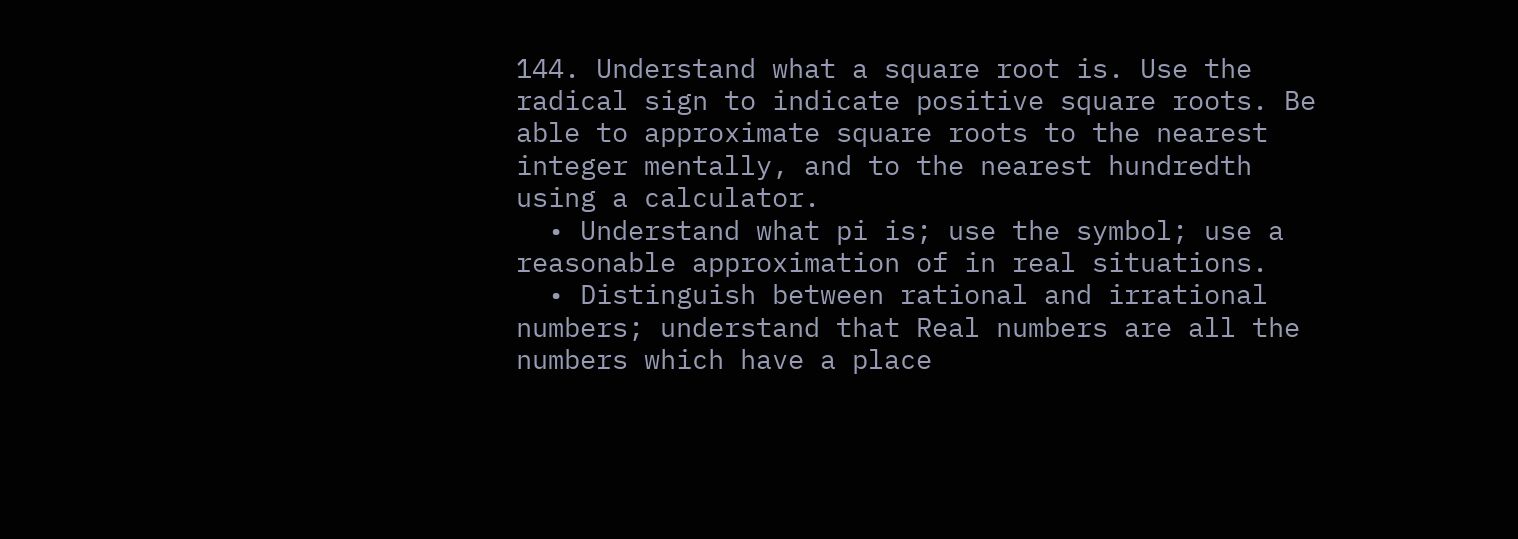144. Understand what a square root is. Use the radical sign to indicate positive square roots. Be able to approximate square roots to the nearest integer mentally, and to the nearest hundredth using a calculator.
  • Understand what pi is; use the symbol; use a reasonable approximation of in real situations.
  • Distinguish between rational and irrational numbers; understand that Real numbers are all the numbers which have a place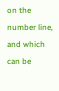on the number line, and which can be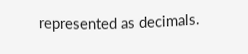represented as decimals.